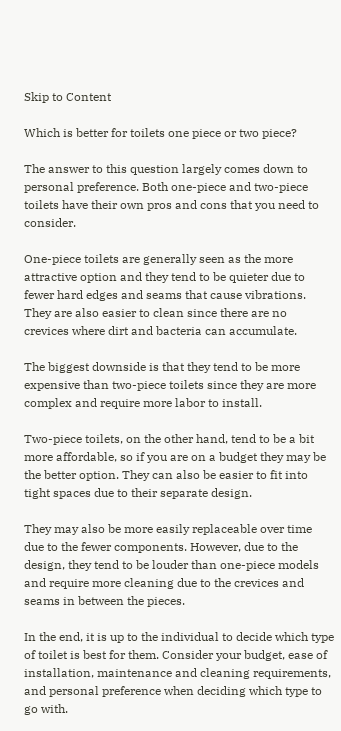Skip to Content

Which is better for toilets one piece or two piece?

The answer to this question largely comes down to personal preference. Both one-piece and two-piece toilets have their own pros and cons that you need to consider.

One-piece toilets are generally seen as the more attractive option and they tend to be quieter due to fewer hard edges and seams that cause vibrations. They are also easier to clean since there are no crevices where dirt and bacteria can accumulate.

The biggest downside is that they tend to be more expensive than two-piece toilets since they are more complex and require more labor to install.

Two-piece toilets, on the other hand, tend to be a bit more affordable, so if you are on a budget they may be the better option. They can also be easier to fit into tight spaces due to their separate design.

They may also be more easily replaceable over time due to the fewer components. However, due to the design, they tend to be louder than one-piece models and require more cleaning due to the crevices and seams in between the pieces.

In the end, it is up to the individual to decide which type of toilet is best for them. Consider your budget, ease of installation, maintenance and cleaning requirements, and personal preference when deciding which type to go with.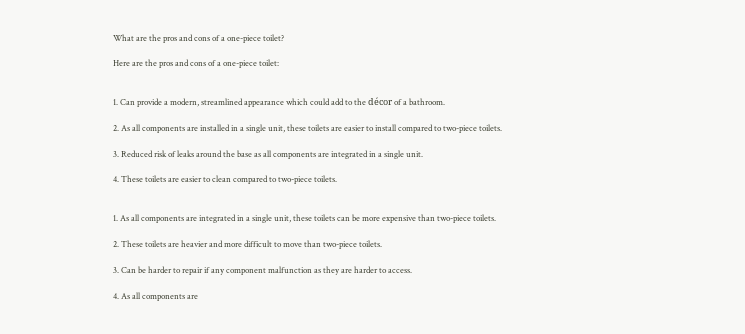What are the pros and cons of a one-piece toilet?

Here are the pros and cons of a one-piece toilet:


1. Can provide a modern, streamlined appearance which could add to the décor of a bathroom.

2. As all components are installed in a single unit, these toilets are easier to install compared to two-piece toilets.

3. Reduced risk of leaks around the base as all components are integrated in a single unit.

4. These toilets are easier to clean compared to two-piece toilets.


1. As all components are integrated in a single unit, these toilets can be more expensive than two-piece toilets.

2. These toilets are heavier and more difficult to move than two-piece toilets.

3. Can be harder to repair if any component malfunction as they are harder to access.

4. As all components are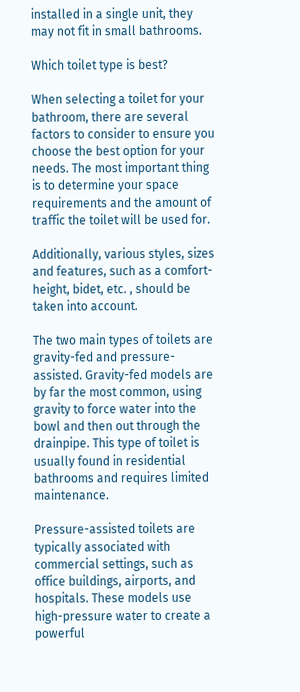installed in a single unit, they may not fit in small bathrooms.

Which toilet type is best?

When selecting a toilet for your bathroom, there are several factors to consider to ensure you choose the best option for your needs. The most important thing is to determine your space requirements and the amount of traffic the toilet will be used for.

Additionally, various styles, sizes and features, such as a comfort-height, bidet, etc. , should be taken into account.

The two main types of toilets are gravity-fed and pressure-assisted. Gravity-fed models are by far the most common, using gravity to force water into the bowl and then out through the drainpipe. This type of toilet is usually found in residential bathrooms and requires limited maintenance.

Pressure-assisted toilets are typically associated with commercial settings, such as office buildings, airports, and hospitals. These models use high-pressure water to create a powerful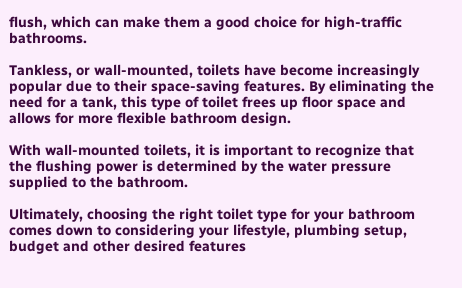flush, which can make them a good choice for high-traffic bathrooms.

Tankless, or wall-mounted, toilets have become increasingly popular due to their space-saving features. By eliminating the need for a tank, this type of toilet frees up floor space and allows for more flexible bathroom design.

With wall-mounted toilets, it is important to recognize that the flushing power is determined by the water pressure supplied to the bathroom.

Ultimately, choosing the right toilet type for your bathroom comes down to considering your lifestyle, plumbing setup, budget and other desired features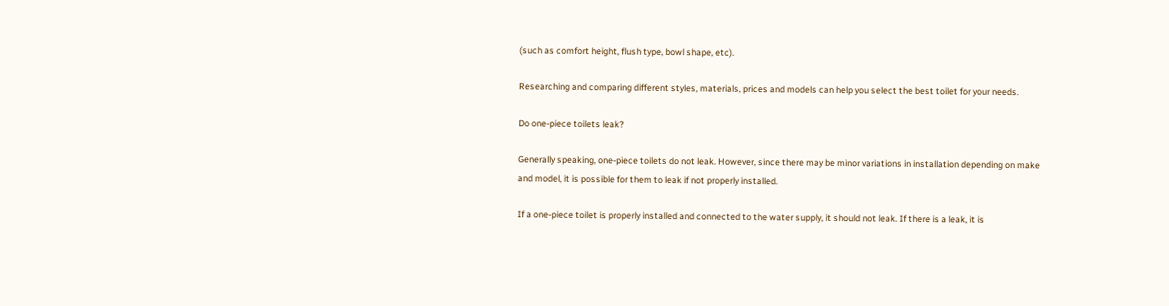(such as comfort height, flush type, bowl shape, etc).

Researching and comparing different styles, materials, prices and models can help you select the best toilet for your needs.

Do one-piece toilets leak?

Generally speaking, one-piece toilets do not leak. However, since there may be minor variations in installation depending on make and model, it is possible for them to leak if not properly installed.

If a one-piece toilet is properly installed and connected to the water supply, it should not leak. If there is a leak, it is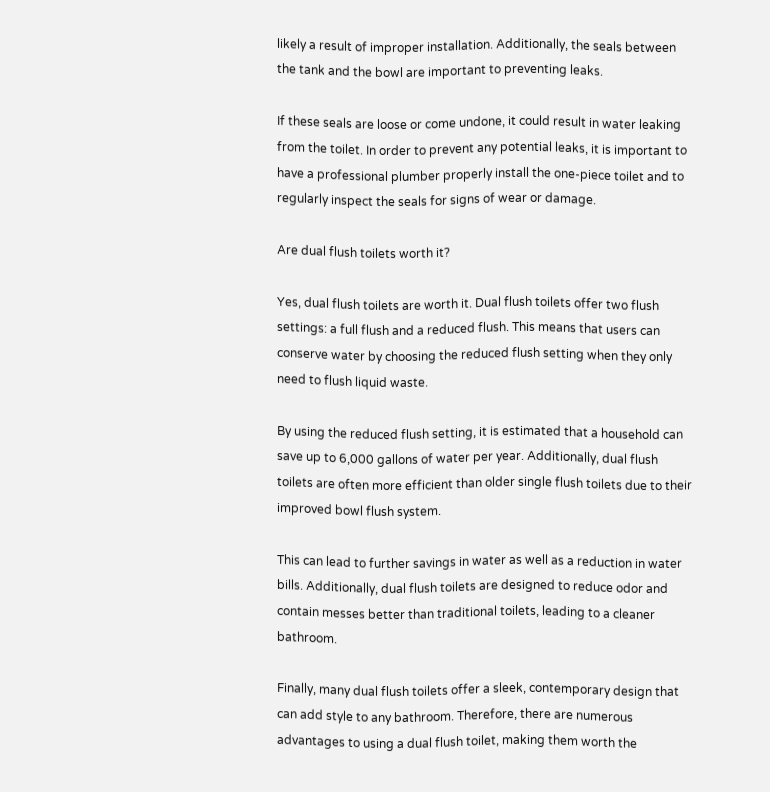likely a result of improper installation. Additionally, the seals between the tank and the bowl are important to preventing leaks.

If these seals are loose or come undone, it could result in water leaking from the toilet. In order to prevent any potential leaks, it is important to have a professional plumber properly install the one-piece toilet and to regularly inspect the seals for signs of wear or damage.

Are dual flush toilets worth it?

Yes, dual flush toilets are worth it. Dual flush toilets offer two flush settings: a full flush and a reduced flush. This means that users can conserve water by choosing the reduced flush setting when they only need to flush liquid waste.

By using the reduced flush setting, it is estimated that a household can save up to 6,000 gallons of water per year. Additionally, dual flush toilets are often more efficient than older single flush toilets due to their improved bowl flush system.

This can lead to further savings in water as well as a reduction in water bills. Additionally, dual flush toilets are designed to reduce odor and contain messes better than traditional toilets, leading to a cleaner bathroom.

Finally, many dual flush toilets offer a sleek, contemporary design that can add style to any bathroom. Therefore, there are numerous advantages to using a dual flush toilet, making them worth the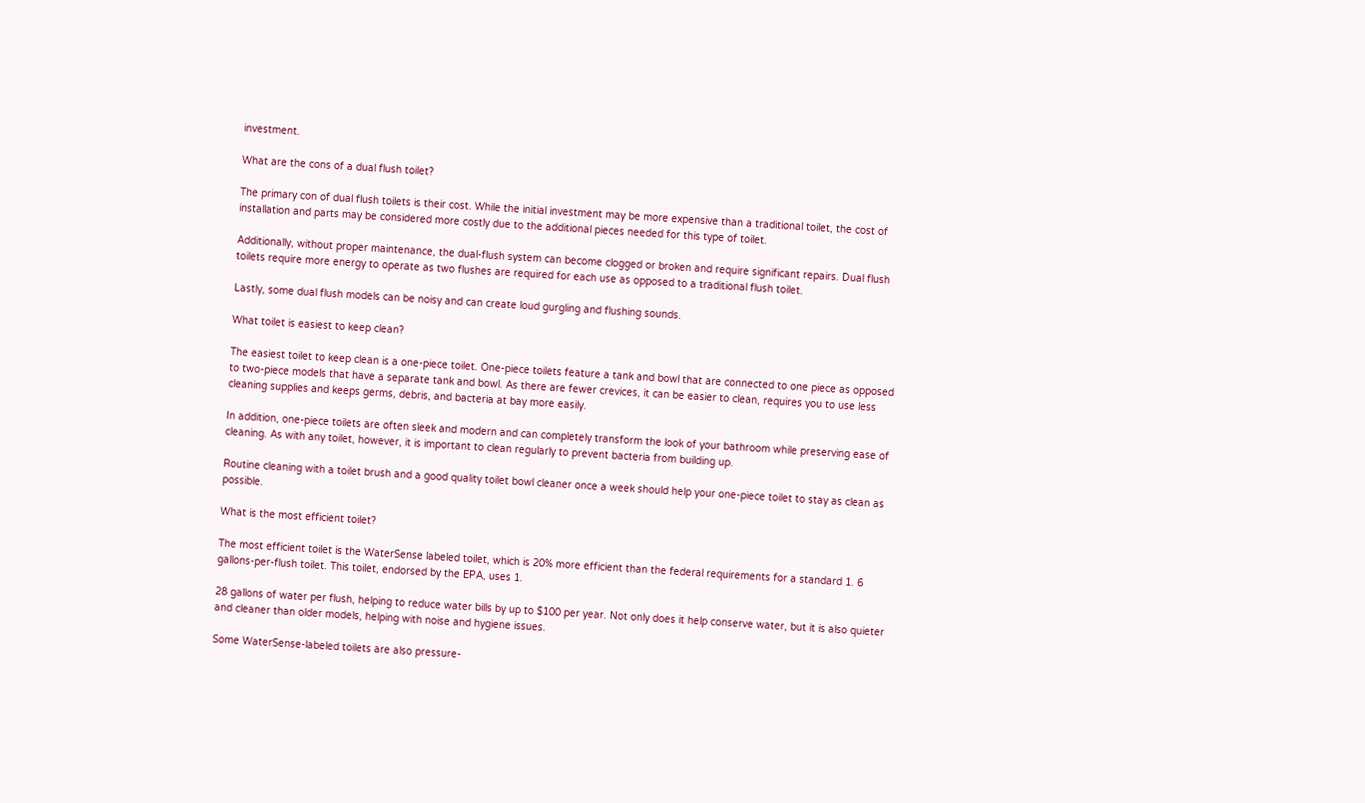investment.

What are the cons of a dual flush toilet?

The primary con of dual flush toilets is their cost. While the initial investment may be more expensive than a traditional toilet, the cost of installation and parts may be considered more costly due to the additional pieces needed for this type of toilet.

Additionally, without proper maintenance, the dual-flush system can become clogged or broken and require significant repairs. Dual flush toilets require more energy to operate as two flushes are required for each use as opposed to a traditional flush toilet.

Lastly, some dual flush models can be noisy and can create loud gurgling and flushing sounds.

What toilet is easiest to keep clean?

The easiest toilet to keep clean is a one-piece toilet. One-piece toilets feature a tank and bowl that are connected to one piece as opposed to two-piece models that have a separate tank and bowl. As there are fewer crevices, it can be easier to clean, requires you to use less cleaning supplies and keeps germs, debris, and bacteria at bay more easily.

In addition, one-piece toilets are often sleek and modern and can completely transform the look of your bathroom while preserving ease of cleaning. As with any toilet, however, it is important to clean regularly to prevent bacteria from building up.

Routine cleaning with a toilet brush and a good quality toilet bowl cleaner once a week should help your one-piece toilet to stay as clean as possible.

What is the most efficient toilet?

The most efficient toilet is the WaterSense labeled toilet, which is 20% more efficient than the federal requirements for a standard 1. 6 gallons-per-flush toilet. This toilet, endorsed by the EPA, uses 1.

28 gallons of water per flush, helping to reduce water bills by up to $100 per year. Not only does it help conserve water, but it is also quieter and cleaner than older models, helping with noise and hygiene issues.

Some WaterSense-labeled toilets are also pressure-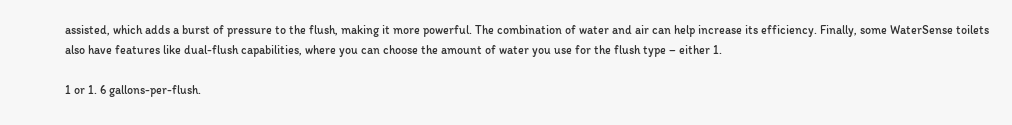assisted, which adds a burst of pressure to the flush, making it more powerful. The combination of water and air can help increase its efficiency. Finally, some WaterSense toilets also have features like dual-flush capabilities, where you can choose the amount of water you use for the flush type – either 1.

1 or 1. 6 gallons-per-flush.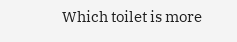Which toilet is more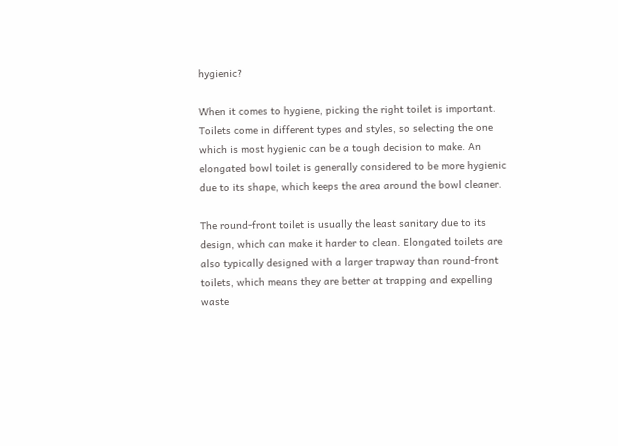hygienic?

When it comes to hygiene, picking the right toilet is important. Toilets come in different types and styles, so selecting the one which is most hygienic can be a tough decision to make. An elongated bowl toilet is generally considered to be more hygienic due to its shape, which keeps the area around the bowl cleaner.

The round-front toilet is usually the least sanitary due to its design, which can make it harder to clean. Elongated toilets are also typically designed with a larger trapway than round-front toilets, which means they are better at trapping and expelling waste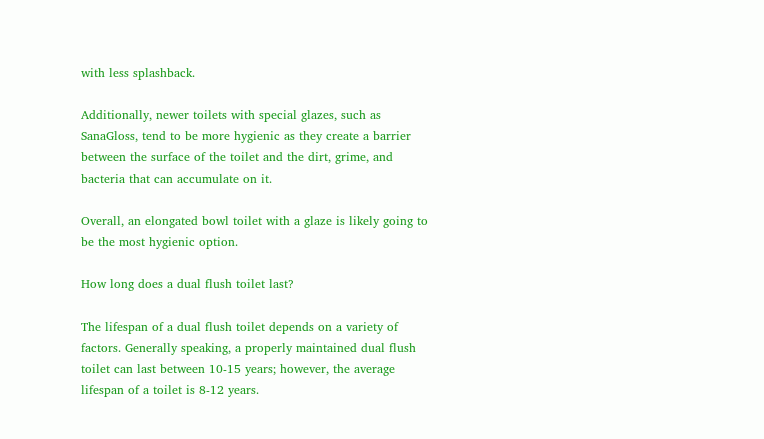with less splashback.

Additionally, newer toilets with special glazes, such as SanaGloss, tend to be more hygienic as they create a barrier between the surface of the toilet and the dirt, grime, and bacteria that can accumulate on it.

Overall, an elongated bowl toilet with a glaze is likely going to be the most hygienic option.

How long does a dual flush toilet last?

The lifespan of a dual flush toilet depends on a variety of factors. Generally speaking, a properly maintained dual flush toilet can last between 10-15 years; however, the average lifespan of a toilet is 8-12 years.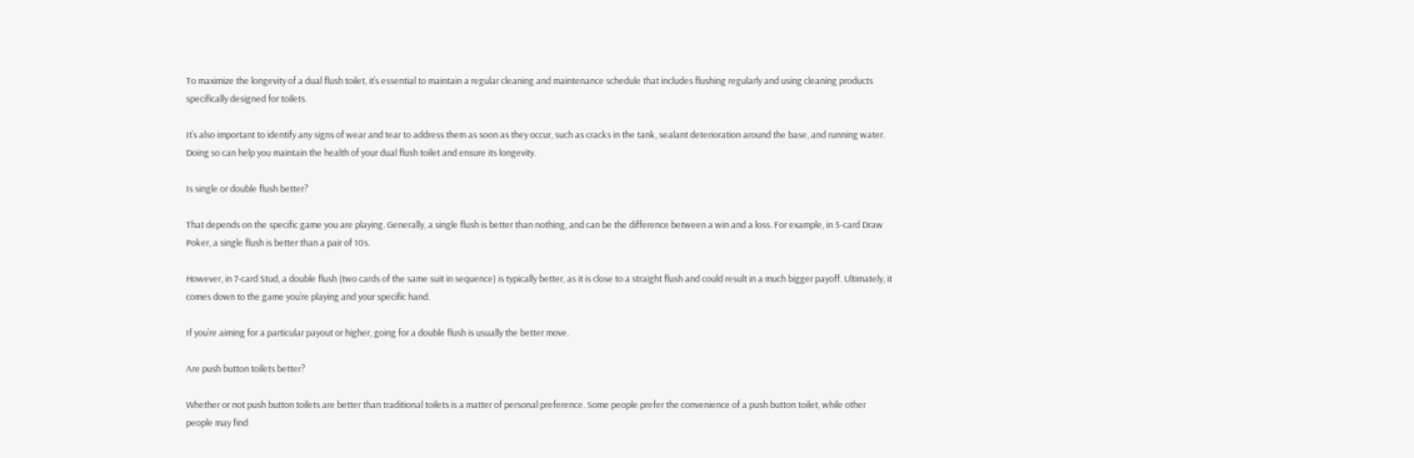To maximize the longevity of a dual flush toilet, it’s essential to maintain a regular cleaning and maintenance schedule that includes flushing regularly and using cleaning products specifically designed for toilets.

It’s also important to identify any signs of wear and tear to address them as soon as they occur, such as cracks in the tank, sealant deterioration around the base, and running water. Doing so can help you maintain the health of your dual flush toilet and ensure its longevity.

Is single or double flush better?

That depends on the specific game you are playing. Generally, a single flush is better than nothing, and can be the difference between a win and a loss. For example, in 5-card Draw Poker, a single flush is better than a pair of 10s.

However, in 7-card Stud, a double flush (two cards of the same suit in sequence) is typically better, as it is close to a straight flush and could result in a much bigger payoff. Ultimately, it comes down to the game you’re playing and your specific hand.

If you’re aiming for a particular payout or higher, going for a double flush is usually the better move.

Are push button toilets better?

Whether or not push button toilets are better than traditional toilets is a matter of personal preference. Some people prefer the convenience of a push button toilet, while other people may find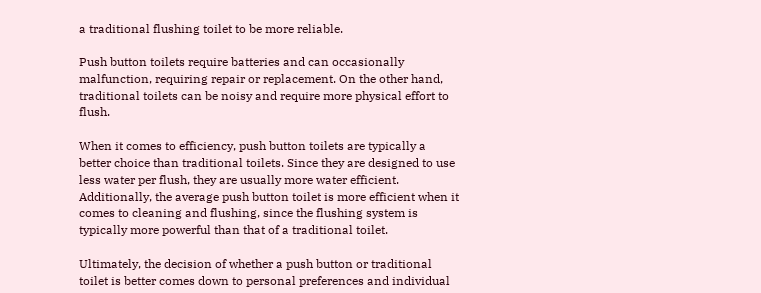a traditional flushing toilet to be more reliable.

Push button toilets require batteries and can occasionally malfunction, requiring repair or replacement. On the other hand, traditional toilets can be noisy and require more physical effort to flush.

When it comes to efficiency, push button toilets are typically a better choice than traditional toilets. Since they are designed to use less water per flush, they are usually more water efficient. Additionally, the average push button toilet is more efficient when it comes to cleaning and flushing, since the flushing system is typically more powerful than that of a traditional toilet.

Ultimately, the decision of whether a push button or traditional toilet is better comes down to personal preferences and individual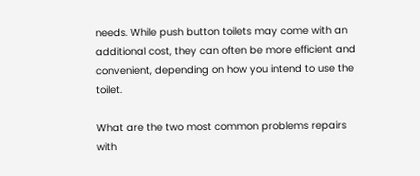needs. While push button toilets may come with an additional cost, they can often be more efficient and convenient, depending on how you intend to use the toilet.

What are the two most common problems repairs with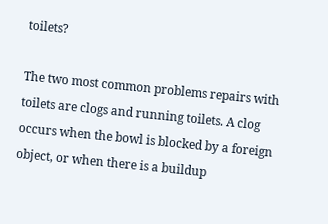toilets?

The two most common problems repairs with toilets are clogs and running toilets. A clog occurs when the bowl is blocked by a foreign object, or when there is a buildup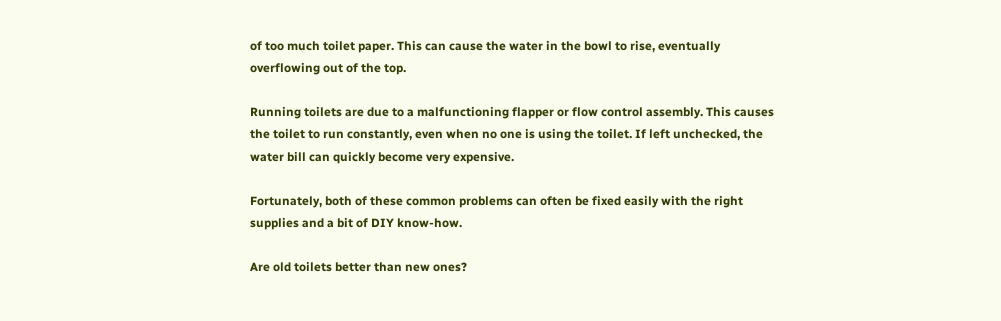of too much toilet paper. This can cause the water in the bowl to rise, eventually overflowing out of the top.

Running toilets are due to a malfunctioning flapper or flow control assembly. This causes the toilet to run constantly, even when no one is using the toilet. If left unchecked, the water bill can quickly become very expensive.

Fortunately, both of these common problems can often be fixed easily with the right supplies and a bit of DIY know-how.

Are old toilets better than new ones?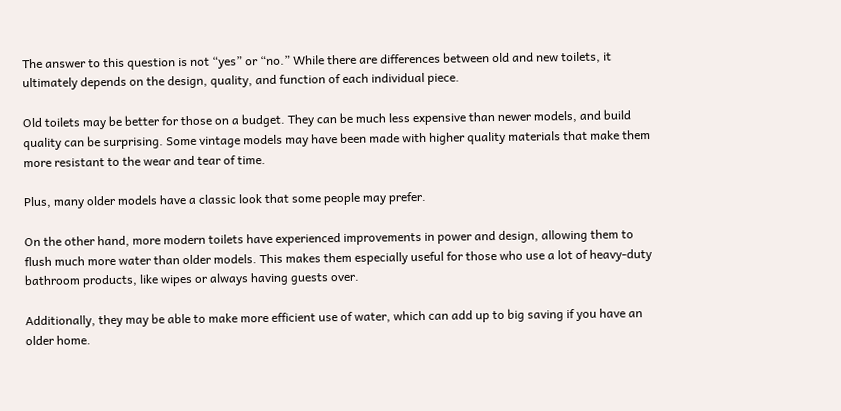The answer to this question is not “yes” or “no.” While there are differences between old and new toilets, it ultimately depends on the design, quality, and function of each individual piece.

Old toilets may be better for those on a budget. They can be much less expensive than newer models, and build quality can be surprising. Some vintage models may have been made with higher quality materials that make them more resistant to the wear and tear of time.

Plus, many older models have a classic look that some people may prefer.

On the other hand, more modern toilets have experienced improvements in power and design, allowing them to flush much more water than older models. This makes them especially useful for those who use a lot of heavy-duty bathroom products, like wipes or always having guests over.

Additionally, they may be able to make more efficient use of water, which can add up to big saving if you have an older home.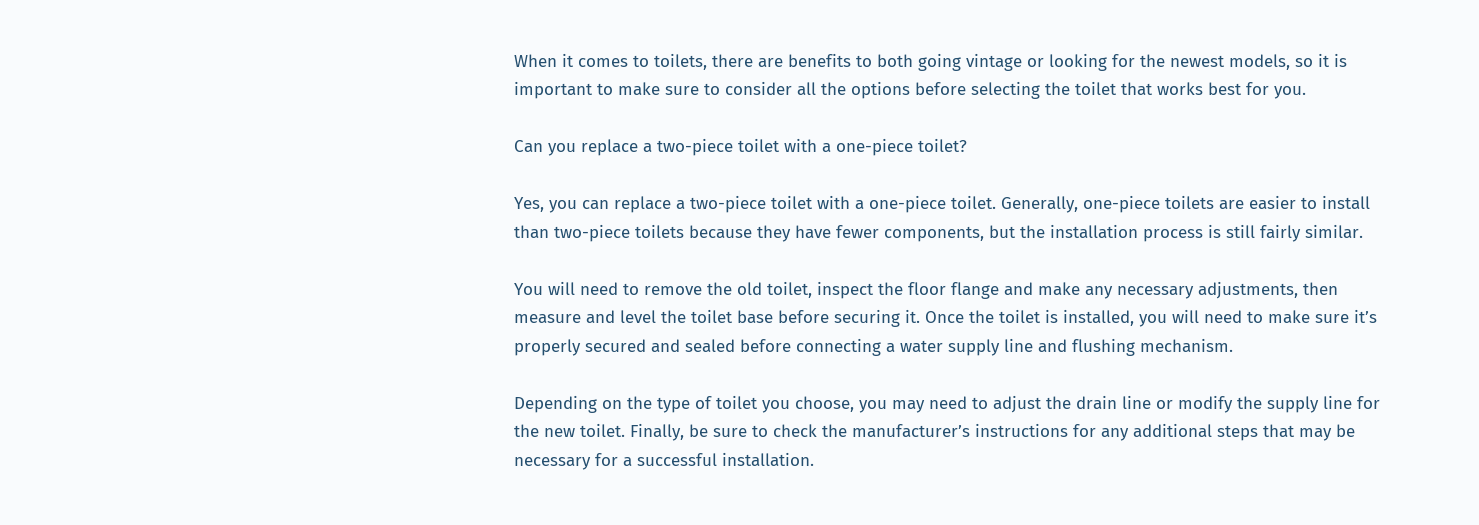When it comes to toilets, there are benefits to both going vintage or looking for the newest models, so it is important to make sure to consider all the options before selecting the toilet that works best for you.

Can you replace a two-piece toilet with a one-piece toilet?

Yes, you can replace a two-piece toilet with a one-piece toilet. Generally, one-piece toilets are easier to install than two-piece toilets because they have fewer components, but the installation process is still fairly similar.

You will need to remove the old toilet, inspect the floor flange and make any necessary adjustments, then measure and level the toilet base before securing it. Once the toilet is installed, you will need to make sure it’s properly secured and sealed before connecting a water supply line and flushing mechanism.

Depending on the type of toilet you choose, you may need to adjust the drain line or modify the supply line for the new toilet. Finally, be sure to check the manufacturer’s instructions for any additional steps that may be necessary for a successful installation.